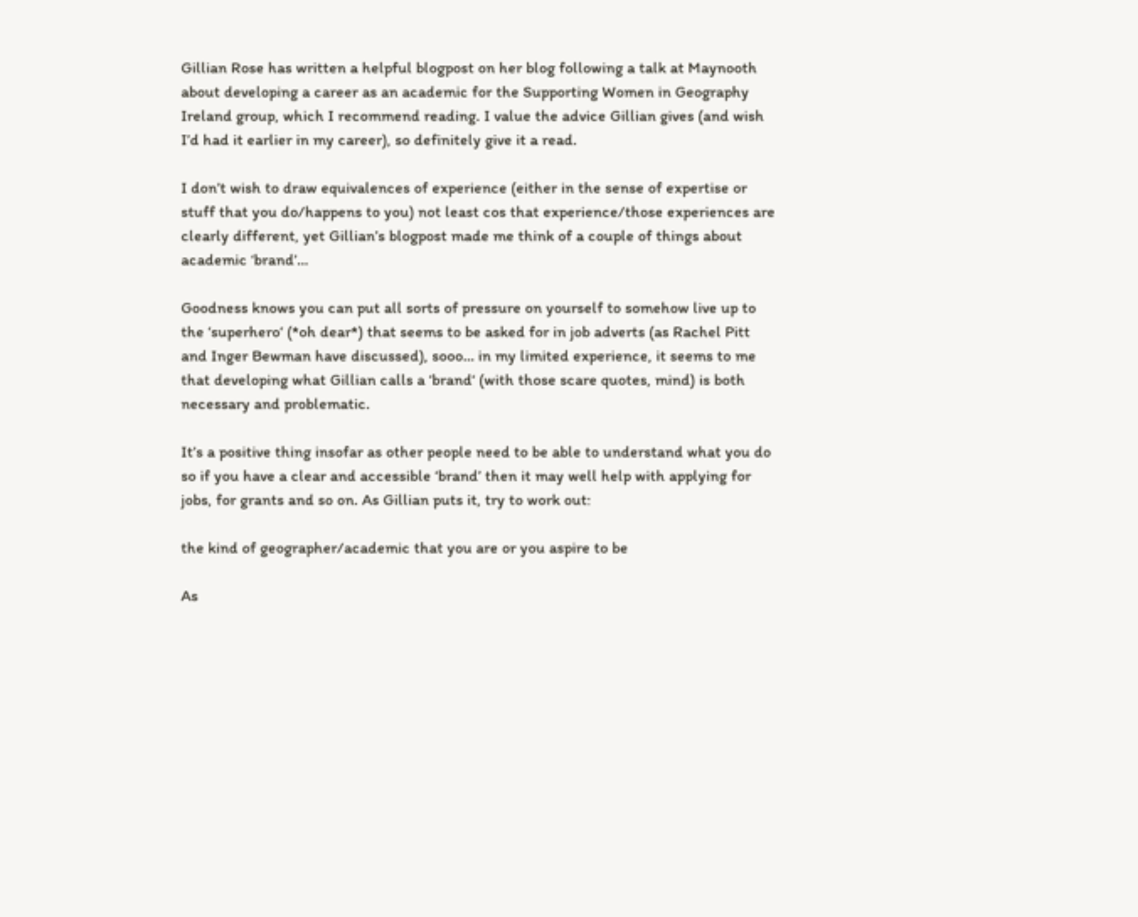Gillian Rose has written a helpful blogpost on her blog following a talk at Maynooth about developing a career as an academic for the Supporting Women in Geography Ireland group, which I recommend reading. I value the advice Gillian gives (and wish I’d had it earlier in my career), so definitely give it a read.

I don’t wish to draw equivalences of experience (either in the sense of expertise or stuff that you do/happens to you) not least cos that experience/those experiences are clearly different, yet Gillian’s blogpost made me think of a couple of things about academic ‘brand’…

Goodness knows you can put all sorts of pressure on yourself to somehow live up to the ‘superhero‘ (*oh dear*) that seems to be asked for in job adverts (as Rachel Pitt and Inger Bewman have discussed), sooo… in my limited experience, it seems to me that developing what Gillian calls a ‘brand‘ (with those scare quotes, mind) is both necessary and problematic.

It’s a positive thing insofar as other people need to be able to understand what you do so if you have a clear and accessible ‘brand’ then it may well help with applying for jobs, for grants and so on. As Gillian puts it, try to work out:

the kind of geographer/academic that you are or you aspire to be

As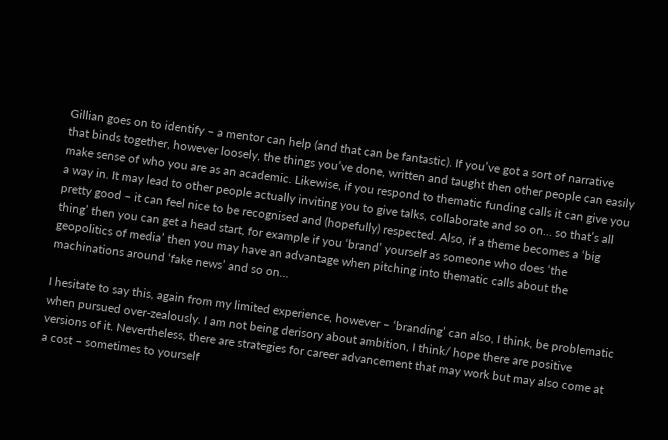Gillian goes on to identify – a mentor can help (and that can be fantastic). If you’ve got a sort of narrative that binds together, however loosely, the things you’ve done, written and taught then other people can easily make sense of who you are as an academic. Likewise, if you respond to thematic funding calls it can give you a way in. It may lead to other people actually inviting you to give talks, collaborate and so on… so that’s all pretty good – it can feel nice to be recognised and (hopefully) respected. Also, if a theme becomes a ‘big thing’ then you can get a head start, for example if you ‘brand’ yourself as someone who does ‘the geopolitics of media’ then you may have an advantage when pitching into thematic calls about the machinations around ‘fake news’ and so on…

I hesitate to say this, again from my limited experience, however – ‘branding’ can also, I think, be problematic when pursued over-zealously. I am not being derisory about ambition, I think/ hope there are positive versions of it. Nevertheless, there are strategies for career advancement that may work but may also come at a cost – sometimes to yourself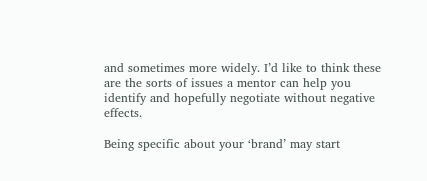and sometimes more widely. I’d like to think these are the sorts of issues a mentor can help you identify and hopefully negotiate without negative effects.

Being specific about your ‘brand’ may start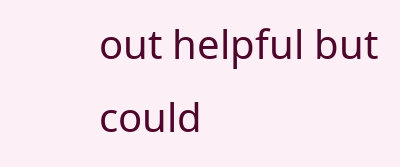out helpful but could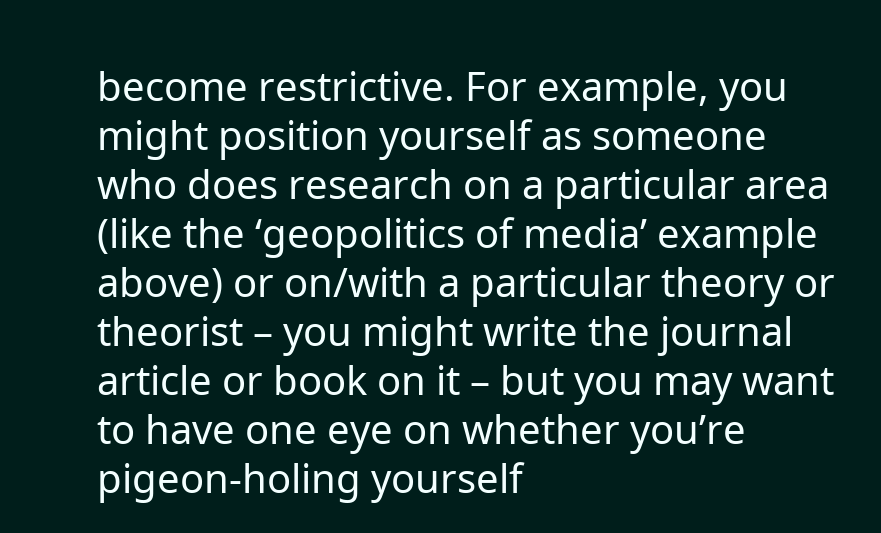become restrictive. For example, you might position yourself as someone who does research on a particular area (like the ‘geopolitics of media’ example above) or on/with a particular theory or theorist – you might write the journal article or book on it – but you may want to have one eye on whether you’re pigeon-holing yourself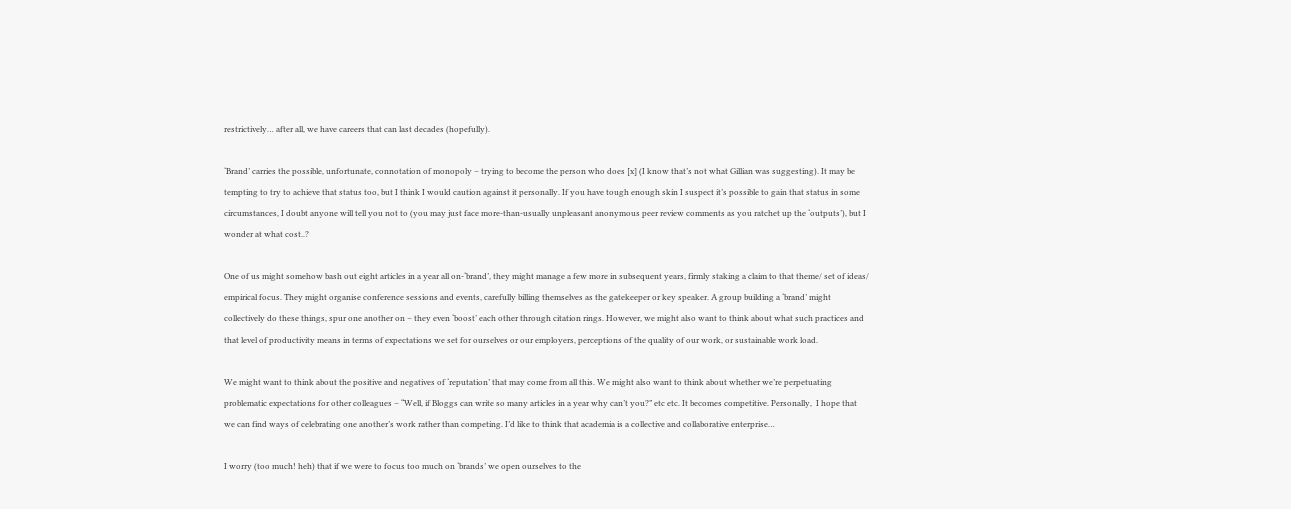restrictively… after all, we have careers that can last decades (hopefully).

‘Brand’ carries the possible, unfortunate, connotation of monopoly – trying to become the person who does [x] (I know that’s not what Gillian was suggesting). It may be tempting to try to achieve that status too, but I think I would caution against it personally. If you have tough enough skin I suspect it’s possible to gain that status in some circumstances, I doubt anyone will tell you not to (you may just face more-than-usually unpleasant anonymous peer review comments as you ratchet up the ‘outputs’), but I wonder at what cost..?

One of us might somehow bash out eight articles in a year all on-‘brand’, they might manage a few more in subsequent years, firmly staking a claim to that theme/ set of ideas/ empirical focus. They might organise conference sessions and events, carefully billing themselves as the gatekeeper or key speaker. A group building a ‘brand’ might collectively do these things, spur one another on – they even ‘boost’ each other through citation rings. However, we might also want to think about what such practices and that level of productivity means in terms of expectations we set for ourselves or our employers, perceptions of the quality of our work, or sustainable work load.

We might want to think about the positive and negatives of ‘reputation’ that may come from all this. We might also want to think about whether we’re perpetuating problematic expectations for other colleagues – “Well, if Bloggs can write so many articles in a year why can’t you?” etc etc. It becomes competitive. Personally,  I hope that we can find ways of celebrating one another’s work rather than competing. I’d like to think that academia is a collective and collaborative enterprise…

I worry (too much! heh) that if we were to focus too much on ‘brands’ we open ourselves to the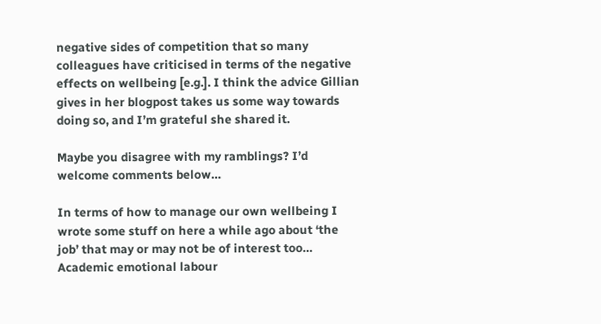negative sides of competition that so many colleagues have criticised in terms of the negative effects on wellbeing [e.g.]. I think the advice Gillian gives in her blogpost takes us some way towards doing so, and I’m grateful she shared it.

Maybe you disagree with my ramblings? I’d welcome comments below…

In terms of how to manage our own wellbeing I wrote some stuff on here a while ago about ‘the job’ that may or may not be of interest too…
Academic emotional labour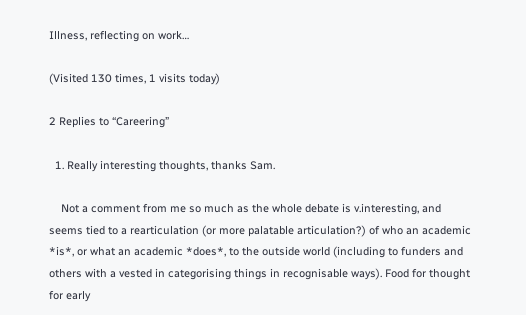Illness, reflecting on work…

(Visited 130 times, 1 visits today)

2 Replies to “Careering”

  1. Really interesting thoughts, thanks Sam.

    Not a comment from me so much as the whole debate is v.interesting, and seems tied to a rearticulation (or more palatable articulation?) of who an academic *is*, or what an academic *does*, to the outside world (including to funders and others with a vested in categorising things in recognisable ways). Food for thought for early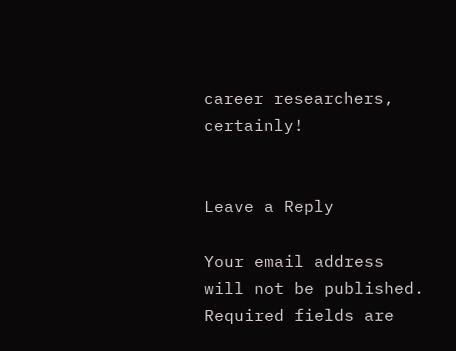career researchers, certainly!


Leave a Reply

Your email address will not be published. Required fields are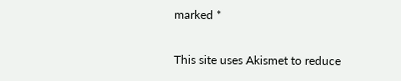marked *

This site uses Akismet to reduce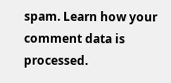spam. Learn how your comment data is processed.